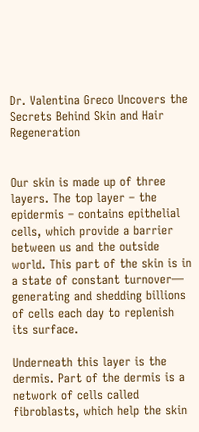Dr. Valentina Greco Uncovers the Secrets Behind Skin and Hair Regeneration


Our skin is made up of three layers. The top layer – the epidermis – contains epithelial cells, which provide a barrier between us and the outside world. This part of the skin is in a state of constant turnover— generating and shedding billions of cells each day to replenish its surface.

Underneath this layer is the dermis. Part of the dermis is a network of cells called fibroblasts, which help the skin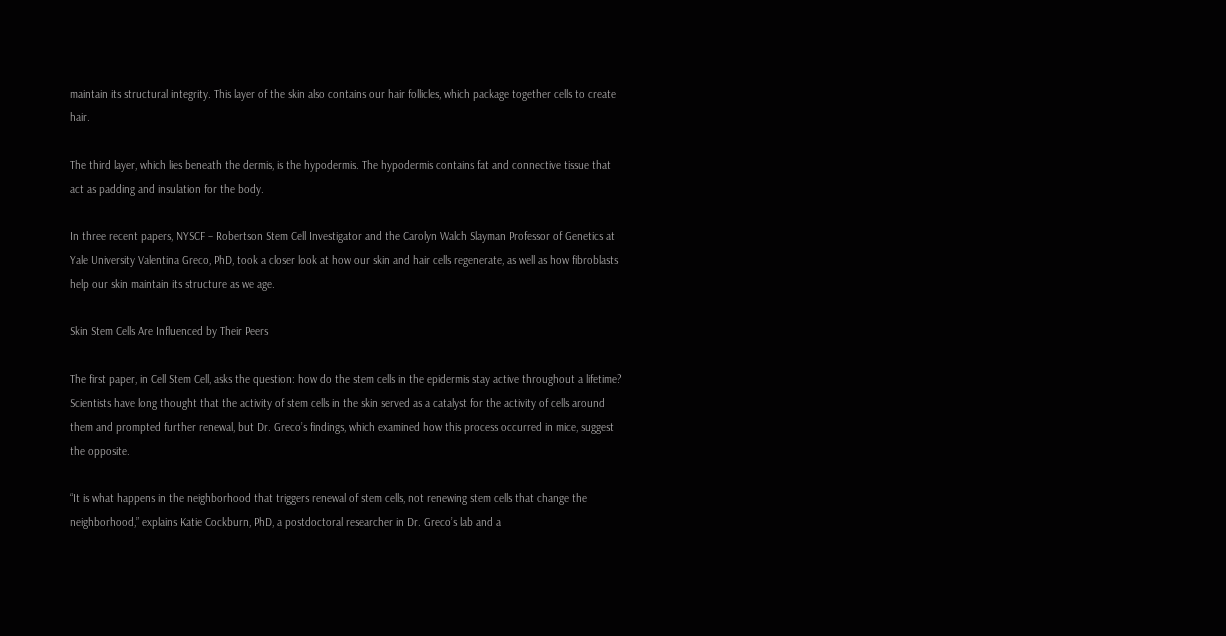maintain its structural integrity. This layer of the skin also contains our hair follicles, which package together cells to create hair.

The third layer, which lies beneath the dermis, is the hypodermis. The hypodermis contains fat and connective tissue that act as padding and insulation for the body.

In three recent papers, NYSCF – Robertson Stem Cell Investigator and the Carolyn Walch Slayman Professor of Genetics at Yale University Valentina Greco, PhD, took a closer look at how our skin and hair cells regenerate, as well as how fibroblasts help our skin maintain its structure as we age.

Skin Stem Cells Are Influenced by Their Peers

The first paper, in Cell Stem Cell, asks the question: how do the stem cells in the epidermis stay active throughout a lifetime? Scientists have long thought that the activity of stem cells in the skin served as a catalyst for the activity of cells around them and prompted further renewal, but Dr. Greco’s findings, which examined how this process occurred in mice, suggest the opposite.

“It is what happens in the neighborhood that triggers renewal of stem cells, not renewing stem cells that change the neighborhood,” explains Katie Cockburn, PhD, a postdoctoral researcher in Dr. Greco’s lab and a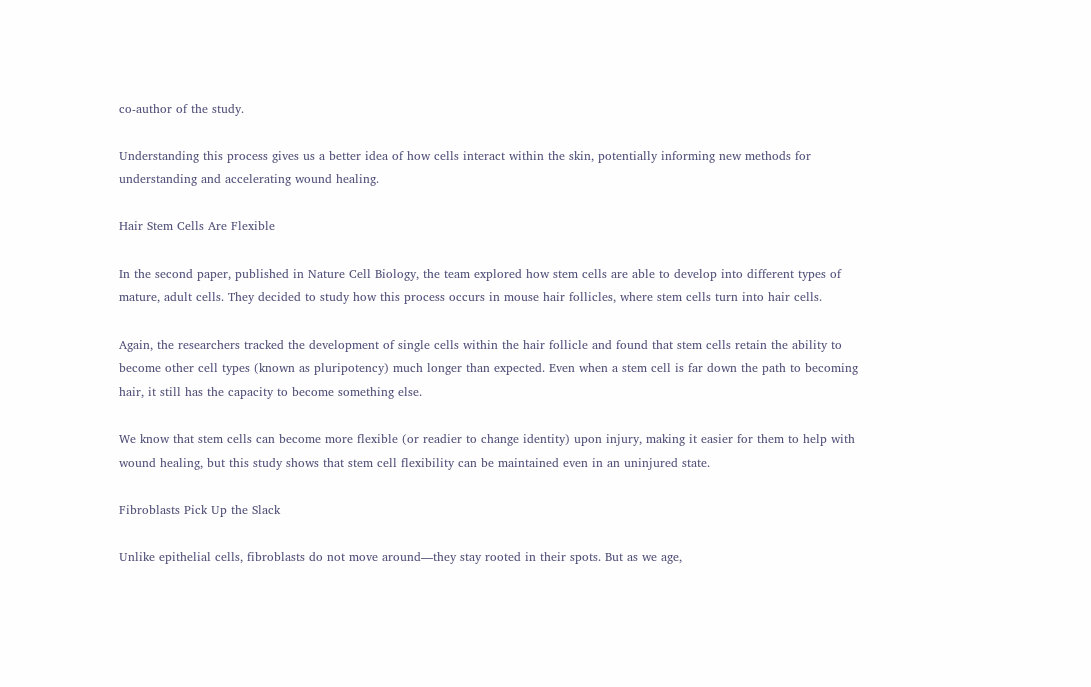co-author of the study.

Understanding this process gives us a better idea of how cells interact within the skin, potentially informing new methods for understanding and accelerating wound healing.

Hair Stem Cells Are Flexible

In the second paper, published in Nature Cell Biology, the team explored how stem cells are able to develop into different types of mature, adult cells. They decided to study how this process occurs in mouse hair follicles, where stem cells turn into hair cells.

Again, the researchers tracked the development of single cells within the hair follicle and found that stem cells retain the ability to become other cell types (known as pluripotency) much longer than expected. Even when a stem cell is far down the path to becoming hair, it still has the capacity to become something else.

We know that stem cells can become more flexible (or readier to change identity) upon injury, making it easier for them to help with wound healing, but this study shows that stem cell flexibility can be maintained even in an uninjured state.

Fibroblasts Pick Up the Slack

Unlike epithelial cells, fibroblasts do not move around—they stay rooted in their spots. But as we age,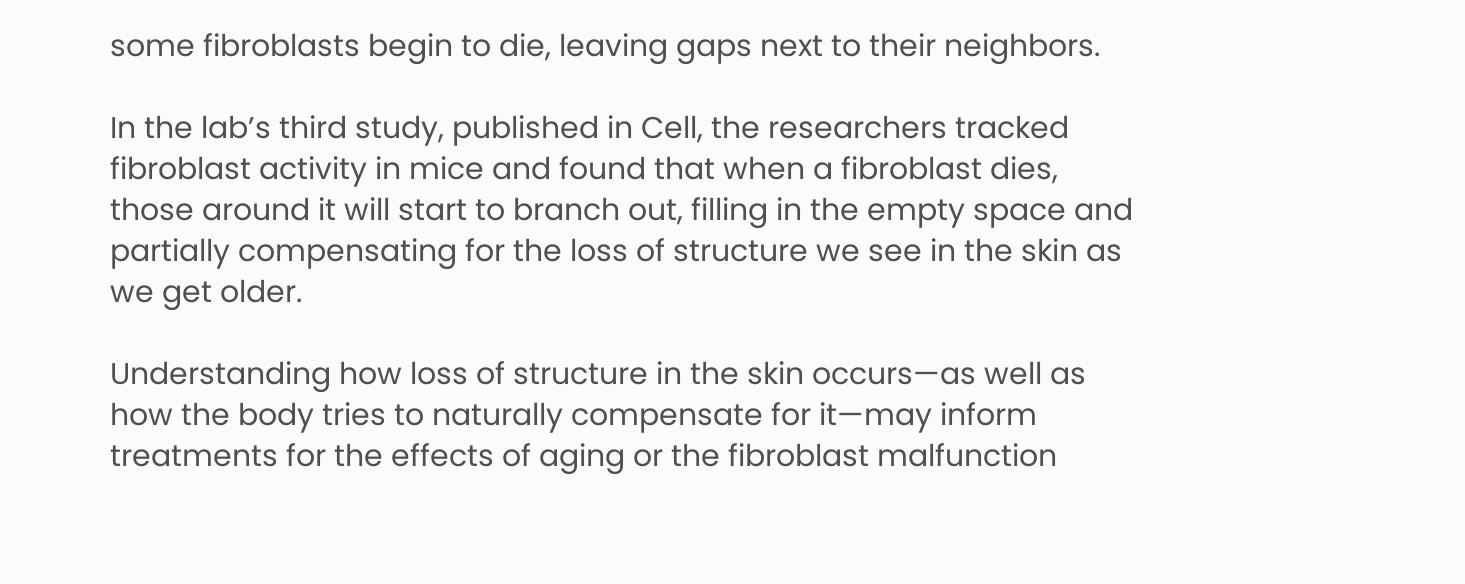some fibroblasts begin to die, leaving gaps next to their neighbors.

In the lab’s third study, published in Cell, the researchers tracked fibroblast activity in mice and found that when a fibroblast dies, those around it will start to branch out, filling in the empty space and partially compensating for the loss of structure we see in the skin as we get older.

Understanding how loss of structure in the skin occurs—as well as how the body tries to naturally compensate for it—may inform treatments for the effects of aging or the fibroblast malfunction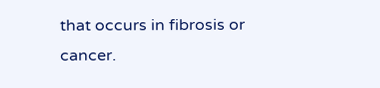that occurs in fibrosis or cancer.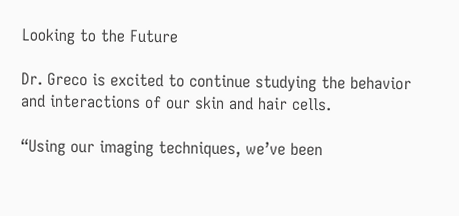Looking to the Future

Dr. Greco is excited to continue studying the behavior and interactions of our skin and hair cells.

“Using our imaging techniques, we’ve been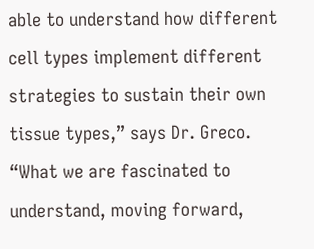able to understand how different cell types implement different strategies to sustain their own tissue types,” says Dr. Greco. “What we are fascinated to understand, moving forward,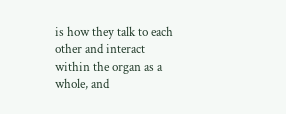is how they talk to each other and interact within the organ as a whole, and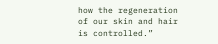how the regeneration of our skin and hair is controlled.”